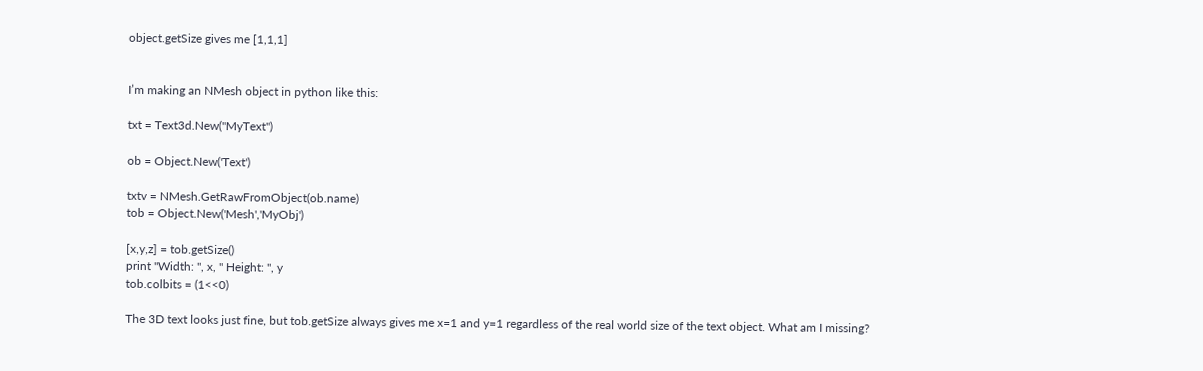object.getSize gives me [1,1,1]


I’m making an NMesh object in python like this:

txt = Text3d.New("MyText")

ob = Object.New('Text')

txtv = NMesh.GetRawFromObject(ob.name)
tob = Object.New('Mesh','MyObj')

[x,y,z] = tob.getSize()
print "Width: ", x, " Height: ", y
tob.colbits = (1<<0)

The 3D text looks just fine, but tob.getSize always gives me x=1 and y=1 regardless of the real world size of the text object. What am I missing?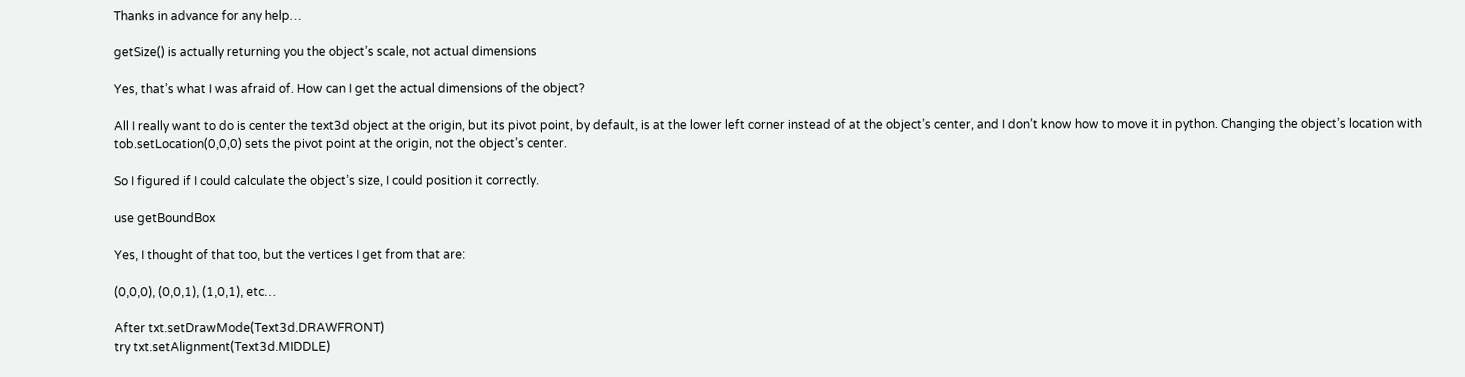Thanks in advance for any help…

getSize() is actually returning you the object’s scale, not actual dimensions

Yes, that’s what I was afraid of. How can I get the actual dimensions of the object?

All I really want to do is center the text3d object at the origin, but its pivot point, by default, is at the lower left corner instead of at the object’s center, and I don’t know how to move it in python. Changing the object’s location with tob.setLocation(0,0,0) sets the pivot point at the origin, not the object’s center.

So I figured if I could calculate the object’s size, I could position it correctly.

use getBoundBox

Yes, I thought of that too, but the vertices I get from that are:

(0,0,0), (0,0,1), (1,0,1), etc…

After txt.setDrawMode(Text3d.DRAWFRONT)
try txt.setAlignment(Text3d.MIDDLE)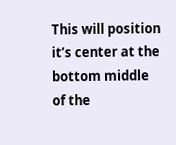This will position it’s center at the bottom middle of the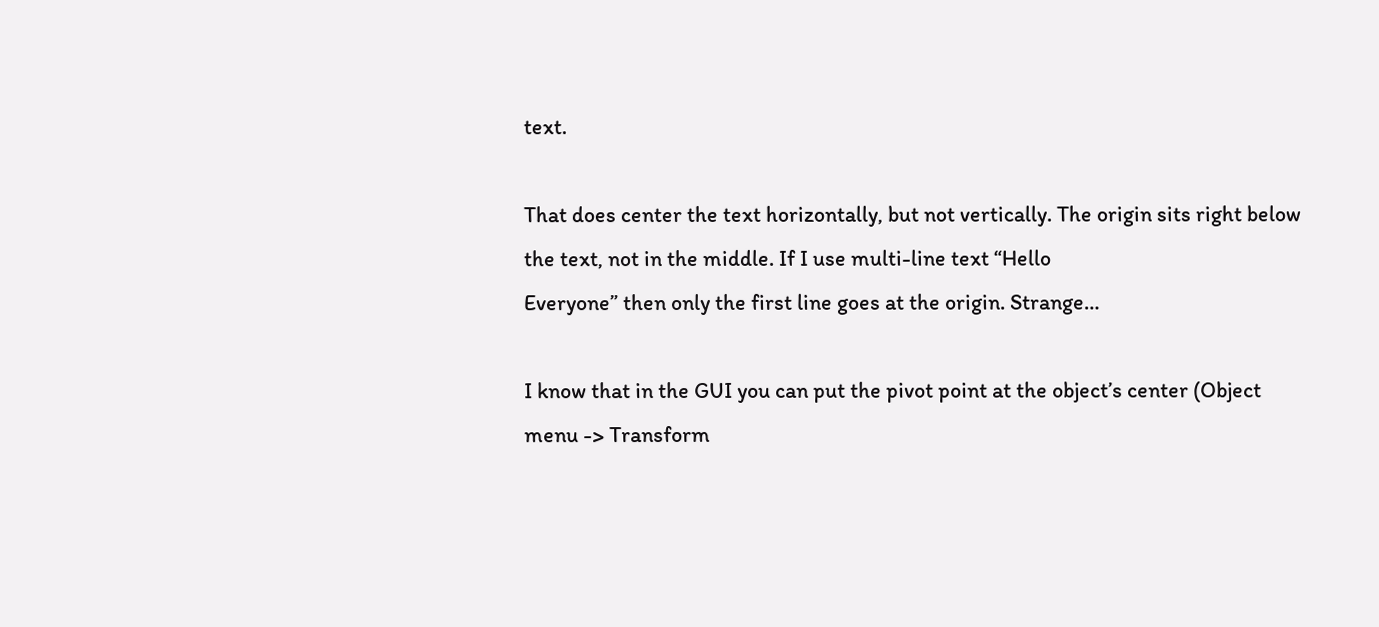text.

That does center the text horizontally, but not vertically. The origin sits right below the text, not in the middle. If I use multi-line text “Hello
Everyone” then only the first line goes at the origin. Strange…

I know that in the GUI you can put the pivot point at the object’s center (Object menu -> Transform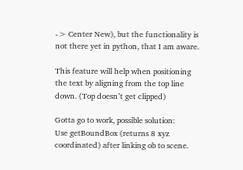-> Center New), but the functionality is not there yet in python, that I am aware.

This feature will help when positioning the text by aligning from the top line down. (Top doesn’t get clipped)

Gotta go to work, possible solution:
Use getBoundBox (returns 8 xyz coordinated) after linking ob to scene.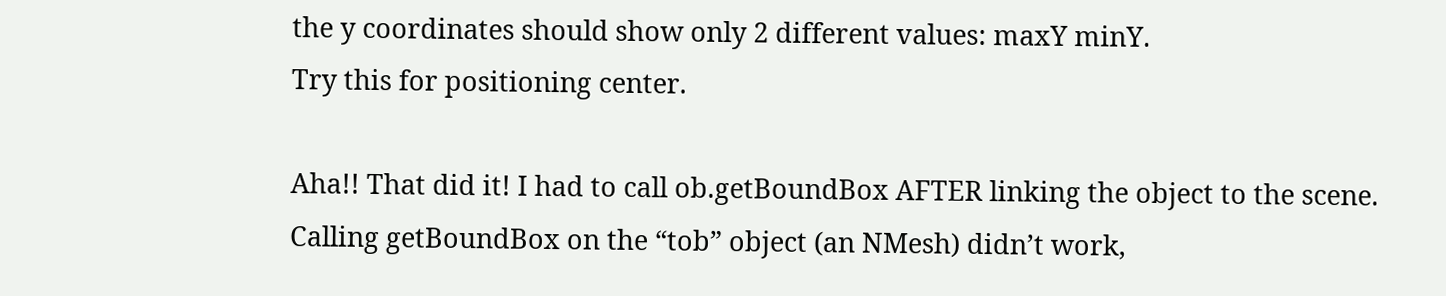the y coordinates should show only 2 different values: maxY minY.
Try this for positioning center.

Aha!! That did it! I had to call ob.getBoundBox AFTER linking the object to the scene. Calling getBoundBox on the “tob” object (an NMesh) didn’t work,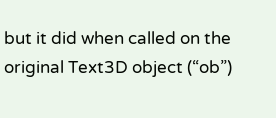but it did when called on the original Text3D object (“ob”)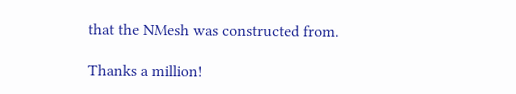that the NMesh was constructed from.

Thanks a million!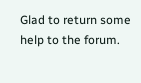Glad to return some help to the forum.